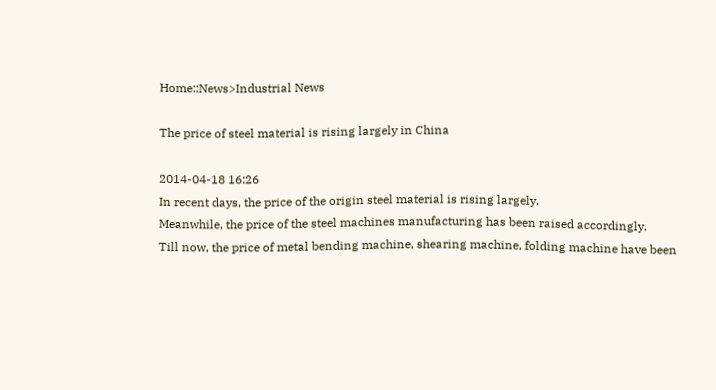Home::News>Industrial News

The price of steel material is rising largely in China

2014-04-18 16:26
In recent days, the price of the origin steel material is rising largely.
Meanwhile, the price of the steel machines manufacturing has been raised accordingly.
Till now, the price of metal bending machine, shearing machine, folding machine have been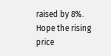raised by 8%.
Hope the rising price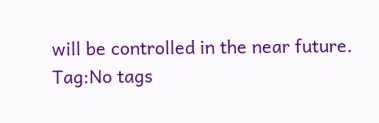will be controlled in the near future.
Tag:No tags